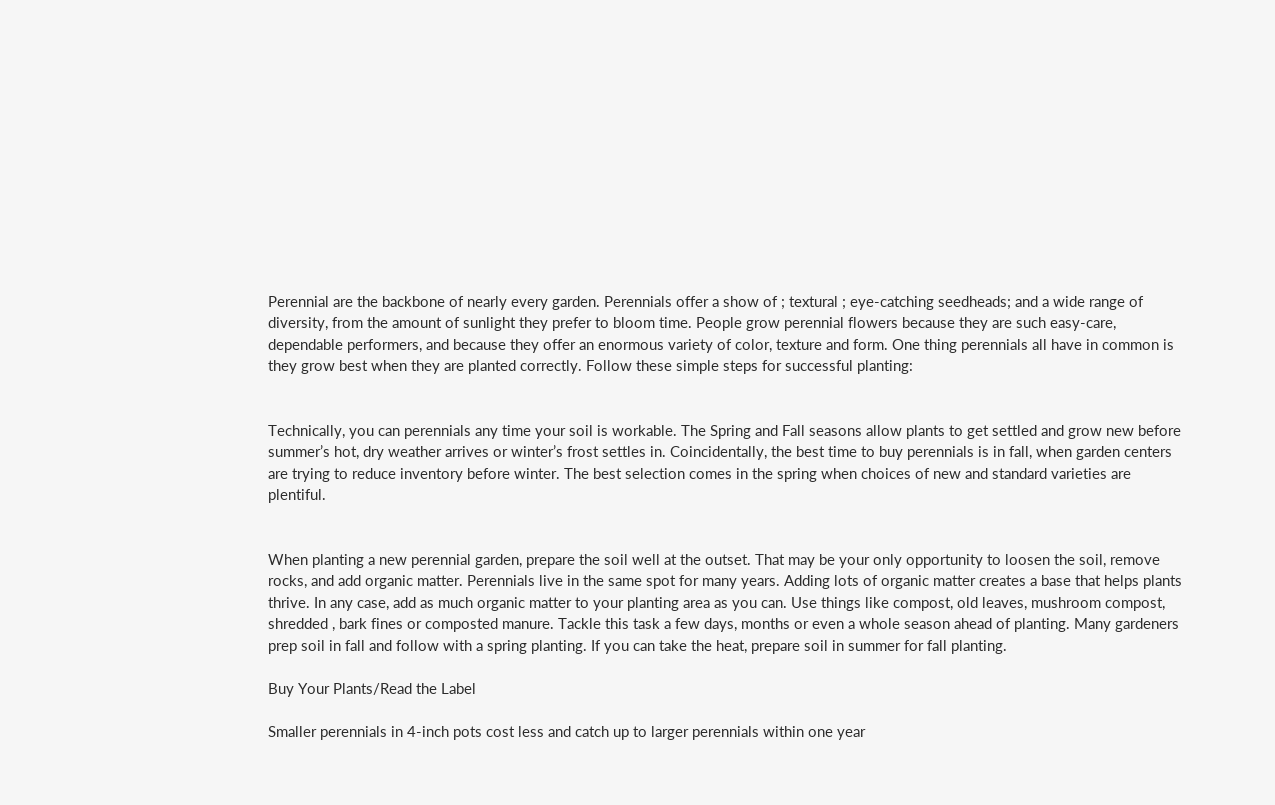Perennial are the backbone of nearly every garden. Perennials offer a show of ; textural ; eye-catching seedheads; and a wide range of diversity, from the amount of sunlight they prefer to bloom time. People grow perennial flowers because they are such easy-care, dependable performers, and because they offer an enormous variety of color, texture and form. One thing perennials all have in common is they grow best when they are planted correctly. Follow these simple steps for successful planting:


Technically, you can perennials any time your soil is workable. The Spring and Fall seasons allow plants to get settled and grow new before summer’s hot, dry weather arrives or winter’s frost settles in. Coincidentally, the best time to buy perennials is in fall, when garden centers are trying to reduce inventory before winter. The best selection comes in the spring when choices of new and standard varieties are plentiful.


When planting a new perennial garden, prepare the soil well at the outset. That may be your only opportunity to loosen the soil, remove rocks, and add organic matter. Perennials live in the same spot for many years. Adding lots of organic matter creates a base that helps plants thrive. In any case, add as much organic matter to your planting area as you can. Use things like compost, old leaves, mushroom compost, shredded , bark fines or composted manure. Tackle this task a few days, months or even a whole season ahead of planting. Many gardeners prep soil in fall and follow with a spring planting. If you can take the heat, prepare soil in summer for fall planting.

Buy Your Plants/Read the Label

Smaller perennials in 4-inch pots cost less and catch up to larger perennials within one year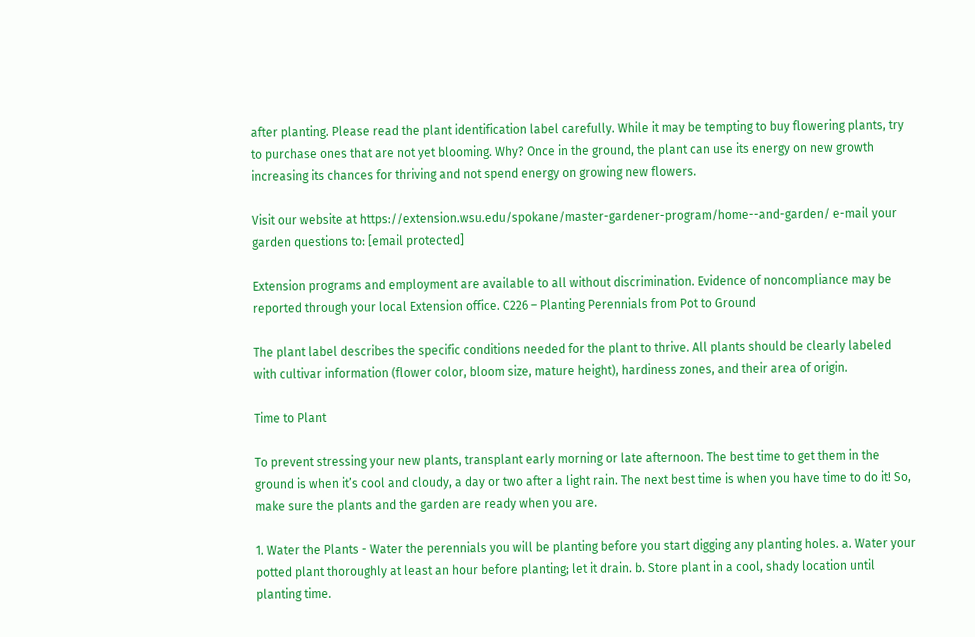after planting. Please read the plant identification label carefully. While it may be tempting to buy flowering plants, try to purchase ones that are not yet blooming. Why? Once in the ground, the plant can use its energy on new growth increasing its chances for thriving and not spend energy on growing new flowers.

Visit our website at https://extension.wsu.edu/spokane/master-gardener-program/home--and-garden/ e-mail your garden questions to: [email protected]

Extension programs and employment are available to all without discrimination. Evidence of noncompliance may be reported through your local Extension office. C226 – Planting Perennials from Pot to Ground

The plant label describes the specific conditions needed for the plant to thrive. All plants should be clearly labeled with cultivar information (flower color, bloom size, mature height), hardiness zones, and their area of origin.

Time to Plant

To prevent stressing your new plants, transplant early morning or late afternoon. The best time to get them in the ground is when it’s cool and cloudy, a day or two after a light rain. The next best time is when you have time to do it! So, make sure the plants and the garden are ready when you are.

1. Water the Plants - Water the perennials you will be planting before you start digging any planting holes. a. Water your potted plant thoroughly at least an hour before planting; let it drain. b. Store plant in a cool, shady location until planting time.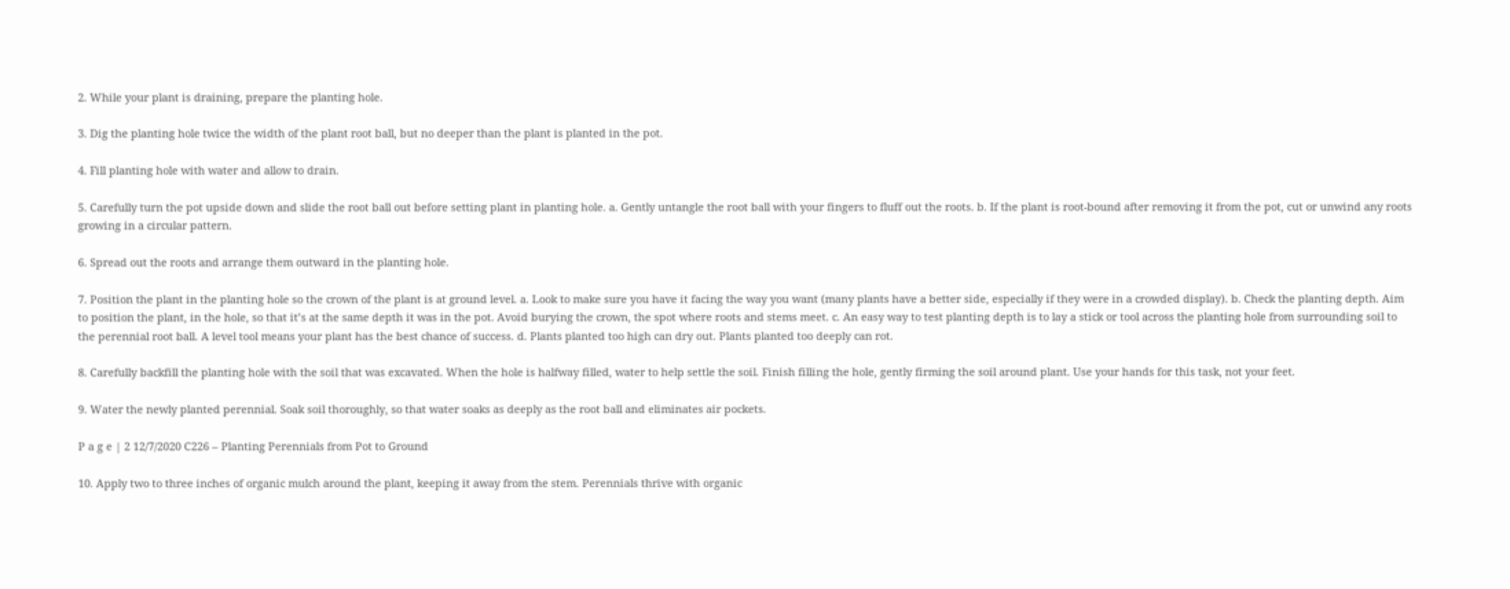2. While your plant is draining, prepare the planting hole.

3. Dig the planting hole twice the width of the plant root ball, but no deeper than the plant is planted in the pot.

4. Fill planting hole with water and allow to drain.

5. Carefully turn the pot upside down and slide the root ball out before setting plant in planting hole. a. Gently untangle the root ball with your fingers to fluff out the roots. b. If the plant is root-bound after removing it from the pot, cut or unwind any roots growing in a circular pattern.

6. Spread out the roots and arrange them outward in the planting hole.

7. Position the plant in the planting hole so the crown of the plant is at ground level. a. Look to make sure you have it facing the way you want (many plants have a better side, especially if they were in a crowded display). b. Check the planting depth. Aim to position the plant, in the hole, so that it’s at the same depth it was in the pot. Avoid burying the crown, the spot where roots and stems meet. c. An easy way to test planting depth is to lay a stick or tool across the planting hole from surrounding soil to the perennial root ball. A level tool means your plant has the best chance of success. d. Plants planted too high can dry out. Plants planted too deeply can rot.

8. Carefully backfill the planting hole with the soil that was excavated. When the hole is halfway filled, water to help settle the soil. Finish filling the hole, gently firming the soil around plant. Use your hands for this task, not your feet.

9. Water the newly planted perennial. Soak soil thoroughly, so that water soaks as deeply as the root ball and eliminates air pockets.

P a g e | 2 12/7/2020 C226 – Planting Perennials from Pot to Ground

10. Apply two to three inches of organic mulch around the plant, keeping it away from the stem. Perennials thrive with organic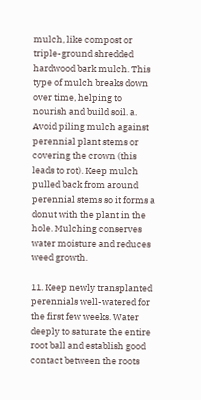mulch, like compost or triple-ground shredded hardwood bark mulch. This type of mulch breaks down over time, helping to nourish and build soil. a. Avoid piling mulch against perennial plant stems or covering the crown (this leads to rot). Keep mulch pulled back from around perennial stems so it forms a donut with the plant in the hole. Mulching conserves water moisture and reduces weed growth.

11. Keep newly transplanted perennials well-watered for the first few weeks. Water deeply to saturate the entire root ball and establish good contact between the roots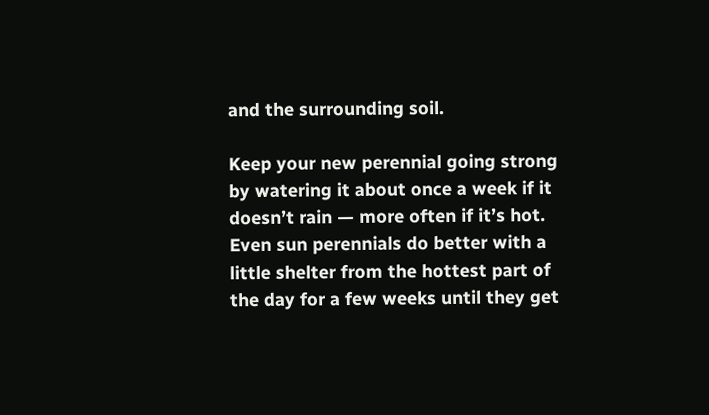and the surrounding soil.

Keep your new perennial going strong by watering it about once a week if it doesn’t rain — more often if it’s hot. Even sun perennials do better with a little shelter from the hottest part of the day for a few weeks until they get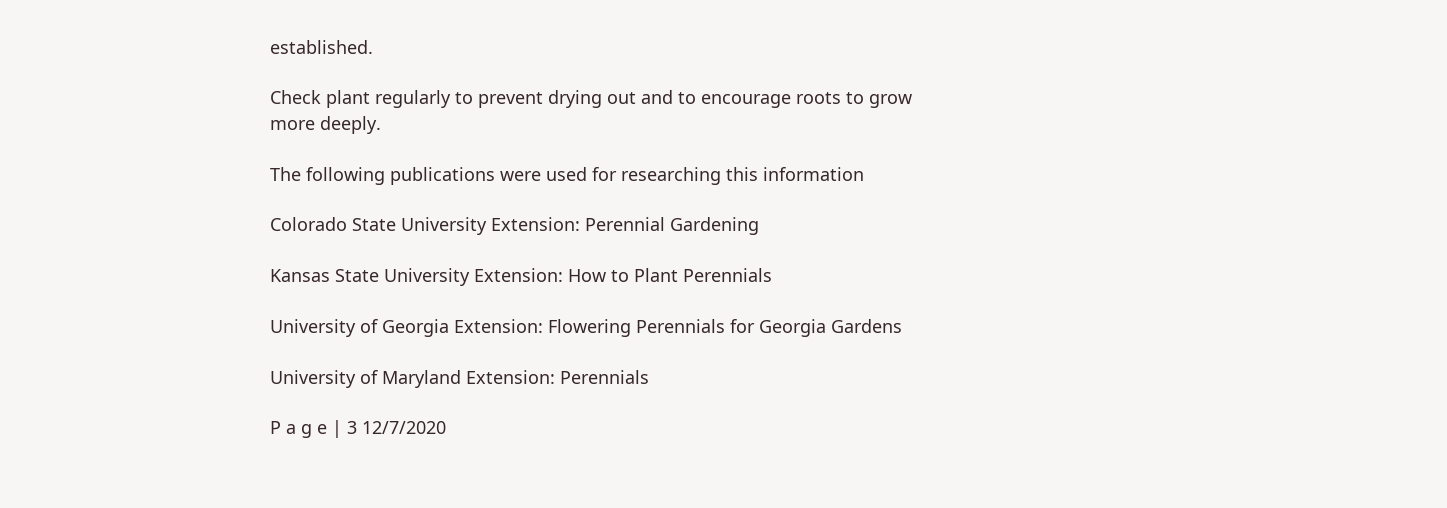established.

Check plant regularly to prevent drying out and to encourage roots to grow more deeply.

The following publications were used for researching this information

Colorado State University Extension: Perennial Gardening

Kansas State University Extension: How to Plant Perennials

University of Georgia Extension: Flowering Perennials for Georgia Gardens

University of Maryland Extension: Perennials

P a g e | 3 12/7/2020